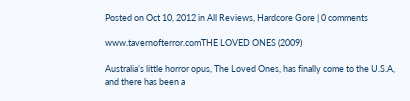Posted on Oct 10, 2012 in All Reviews, Hardcore Gore | 0 comments

www.tavernofterror.comTHE LOVED ONES (2009)

Australia’s little horror opus, The Loved Ones, has finally come to the U.S.A, and there has been a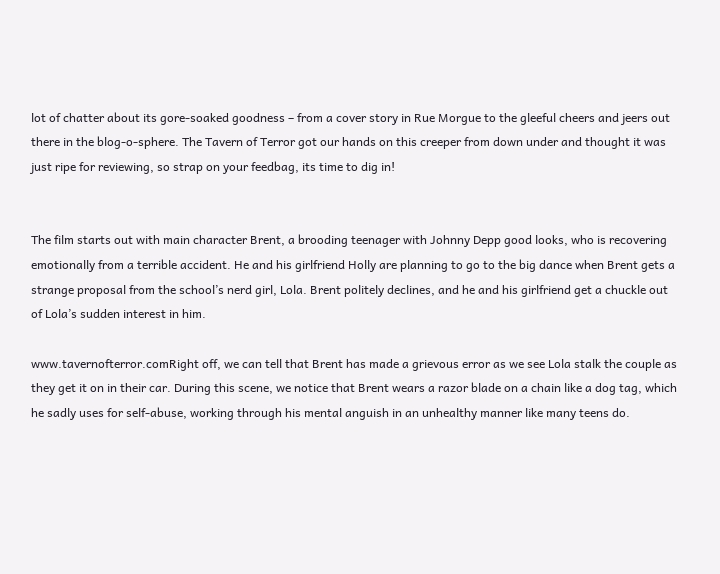lot of chatter about its gore-soaked goodness – from a cover story in Rue Morgue to the gleeful cheers and jeers out there in the blog-o-sphere. The Tavern of Terror got our hands on this creeper from down under and thought it was just ripe for reviewing, so strap on your feedbag, its time to dig in!


The film starts out with main character Brent, a brooding teenager with Johnny Depp good looks, who is recovering emotionally from a terrible accident. He and his girlfriend Holly are planning to go to the big dance when Brent gets a strange proposal from the school’s nerd girl, Lola. Brent politely declines, and he and his girlfriend get a chuckle out of Lola’s sudden interest in him.

www.tavernofterror.comRight off, we can tell that Brent has made a grievous error as we see Lola stalk the couple as they get it on in their car. During this scene, we notice that Brent wears a razor blade on a chain like a dog tag, which he sadly uses for self-abuse, working through his mental anguish in an unhealthy manner like many teens do.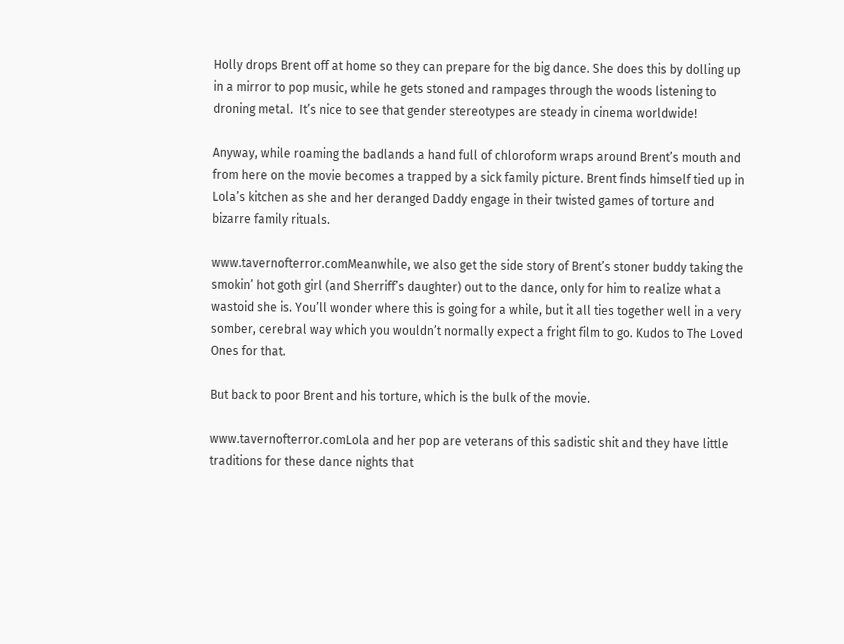Holly drops Brent off at home so they can prepare for the big dance. She does this by dolling up in a mirror to pop music, while he gets stoned and rampages through the woods listening to droning metal.  It’s nice to see that gender stereotypes are steady in cinema worldwide!

Anyway, while roaming the badlands a hand full of chloroform wraps around Brent’s mouth and from here on the movie becomes a trapped by a sick family picture. Brent finds himself tied up in Lola’s kitchen as she and her deranged Daddy engage in their twisted games of torture and bizarre family rituals.

www.tavernofterror.comMeanwhile, we also get the side story of Brent’s stoner buddy taking the smokin’ hot goth girl (and Sherriff’s daughter) out to the dance, only for him to realize what a wastoid she is. You’ll wonder where this is going for a while, but it all ties together well in a very somber, cerebral way which you wouldn’t normally expect a fright film to go. Kudos to The Loved Ones for that.

But back to poor Brent and his torture, which is the bulk of the movie.

www.tavernofterror.comLola and her pop are veterans of this sadistic shit and they have little traditions for these dance nights that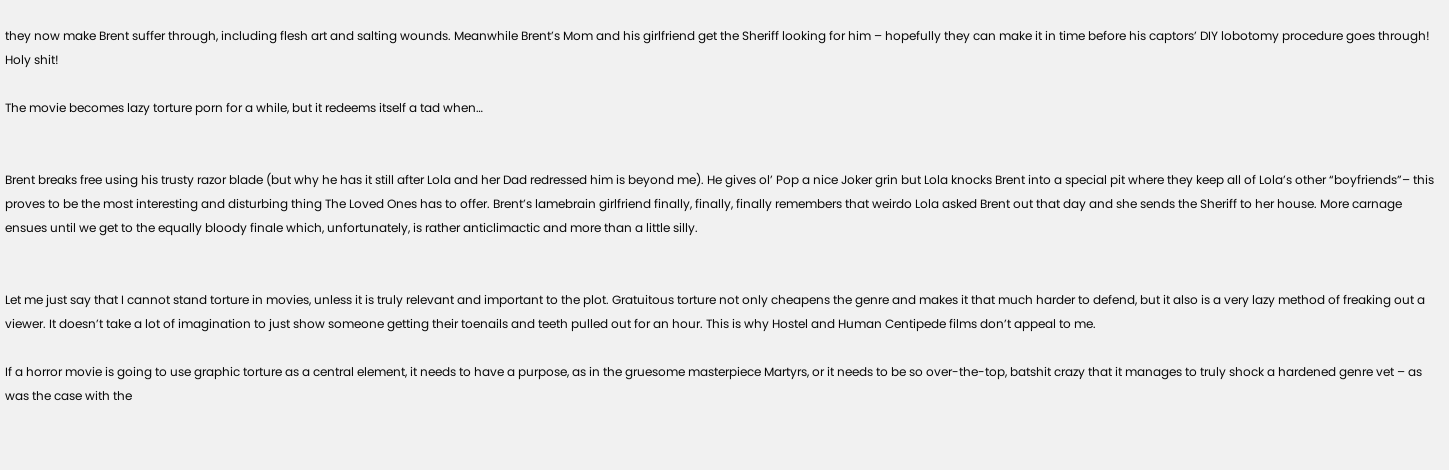they now make Brent suffer through, including flesh art and salting wounds. Meanwhile Brent’s Mom and his girlfriend get the Sheriff looking for him – hopefully they can make it in time before his captors’ DIY lobotomy procedure goes through! Holy shit!

The movie becomes lazy torture porn for a while, but it redeems itself a tad when…


Brent breaks free using his trusty razor blade (but why he has it still after Lola and her Dad redressed him is beyond me). He gives ol’ Pop a nice Joker grin but Lola knocks Brent into a special pit where they keep all of Lola’s other “boyfriends”– this proves to be the most interesting and disturbing thing The Loved Ones has to offer. Brent’s lamebrain girlfriend finally, finally, finally remembers that weirdo Lola asked Brent out that day and she sends the Sheriff to her house. More carnage ensues until we get to the equally bloody finale which, unfortunately, is rather anticlimactic and more than a little silly.


Let me just say that I cannot stand torture in movies, unless it is truly relevant and important to the plot. Gratuitous torture not only cheapens the genre and makes it that much harder to defend, but it also is a very lazy method of freaking out a viewer. It doesn’t take a lot of imagination to just show someone getting their toenails and teeth pulled out for an hour. This is why Hostel and Human Centipede films don’t appeal to me.

If a horror movie is going to use graphic torture as a central element, it needs to have a purpose, as in the gruesome masterpiece Martyrs, or it needs to be so over-the-top, batshit crazy that it manages to truly shock a hardened genre vet – as was the case with the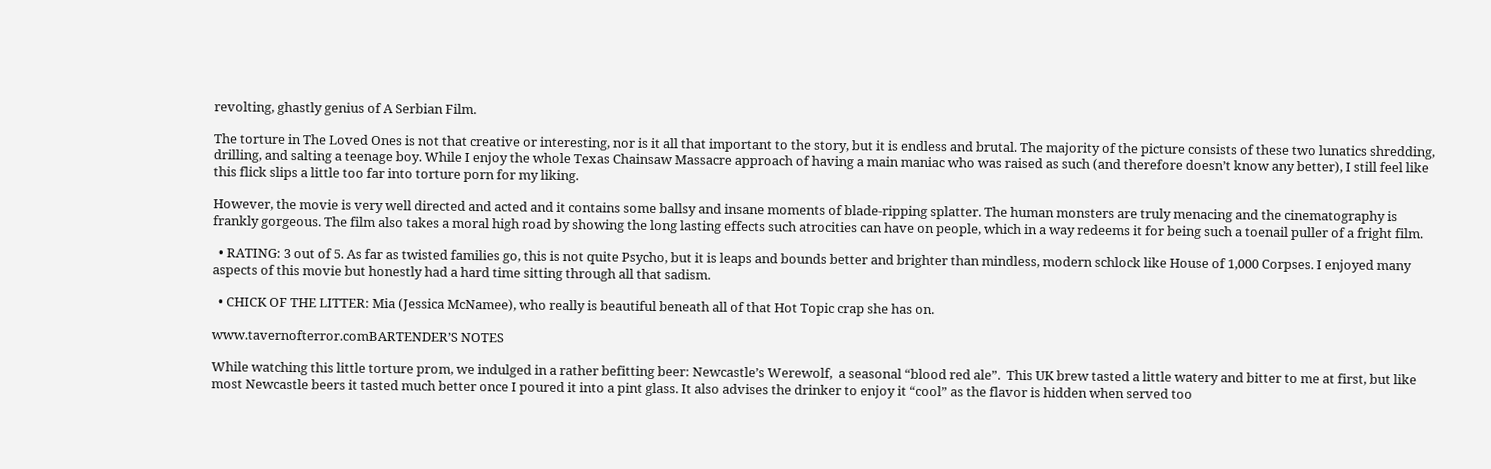revolting, ghastly genius of A Serbian Film.

The torture in The Loved Ones is not that creative or interesting, nor is it all that important to the story, but it is endless and brutal. The majority of the picture consists of these two lunatics shredding, drilling, and salting a teenage boy. While I enjoy the whole Texas Chainsaw Massacre approach of having a main maniac who was raised as such (and therefore doesn’t know any better), I still feel like this flick slips a little too far into torture porn for my liking.

However, the movie is very well directed and acted and it contains some ballsy and insane moments of blade-ripping splatter. The human monsters are truly menacing and the cinematography is frankly gorgeous. The film also takes a moral high road by showing the long lasting effects such atrocities can have on people, which in a way redeems it for being such a toenail puller of a fright film.

  • RATING: 3 out of 5. As far as twisted families go, this is not quite Psycho, but it is leaps and bounds better and brighter than mindless, modern schlock like House of 1,000 Corpses. I enjoyed many aspects of this movie but honestly had a hard time sitting through all that sadism.

  • CHICK OF THE LITTER: Mia (Jessica McNamee), who really is beautiful beneath all of that Hot Topic crap she has on.

www.tavernofterror.comBARTENDER’S NOTES

While watching this little torture prom, we indulged in a rather befitting beer: Newcastle’s Werewolf,  a seasonal “blood red ale”.  This UK brew tasted a little watery and bitter to me at first, but like most Newcastle beers it tasted much better once I poured it into a pint glass. It also advises the drinker to enjoy it “cool” as the flavor is hidden when served too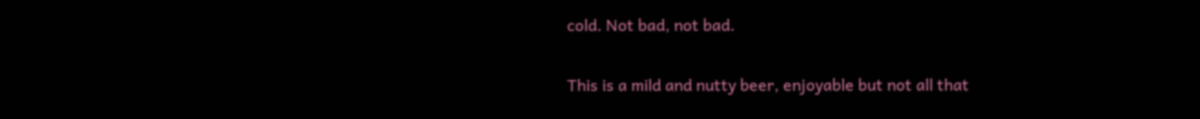cold. Not bad, not bad.

This is a mild and nutty beer, enjoyable but not all that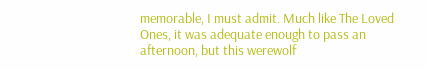memorable, I must admit. Much like The Loved Ones, it was adequate enough to pass an afternoon, but this werewolf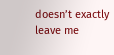doesn’t exactly leave me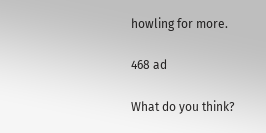howling for more.

468 ad

What do you think?